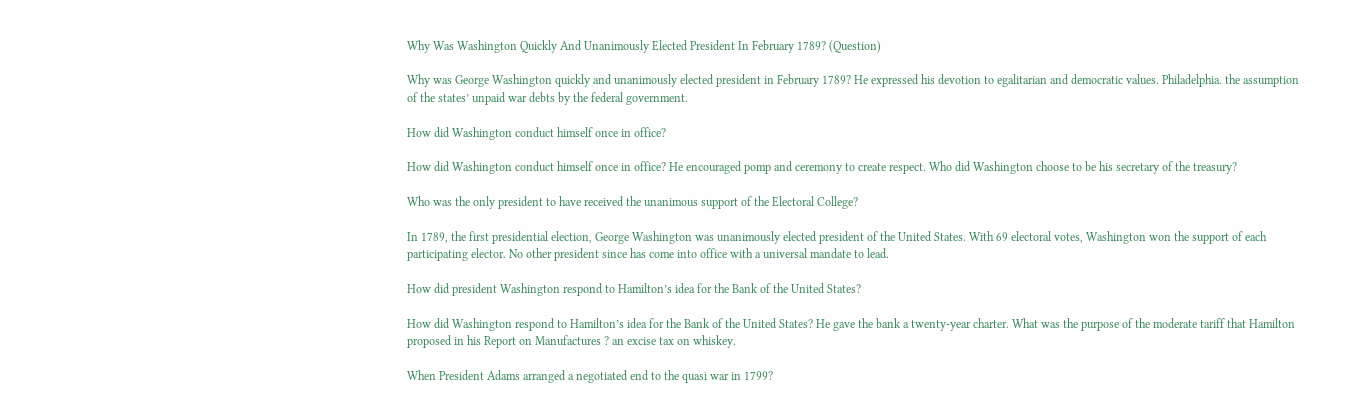Why Was Washington Quickly And Unanimously Elected President In February 1789? (Question)

Why was George Washington quickly and unanimously elected president in February 1789? He expressed his devotion to egalitarian and democratic values. Philadelphia. the assumption of the states’ unpaid war debts by the federal government.

How did Washington conduct himself once in office?

How did Washington conduct himself once in office? He encouraged pomp and ceremony to create respect. Who did Washington choose to be his secretary of the treasury?

Who was the only president to have received the unanimous support of the Electoral College?

In 1789, the first presidential election, George Washington was unanimously elected president of the United States. With 69 electoral votes, Washington won the support of each participating elector. No other president since has come into office with a universal mandate to lead.

How did president Washington respond to Hamilton’s idea for the Bank of the United States?

How did Washington respond to Hamilton’s idea for the Bank of the United States? He gave the bank a twenty-year charter. What was the purpose of the moderate tariff that Hamilton proposed in his Report on Manufactures ? an excise tax on whiskey.

When President Adams arranged a negotiated end to the quasi war in 1799?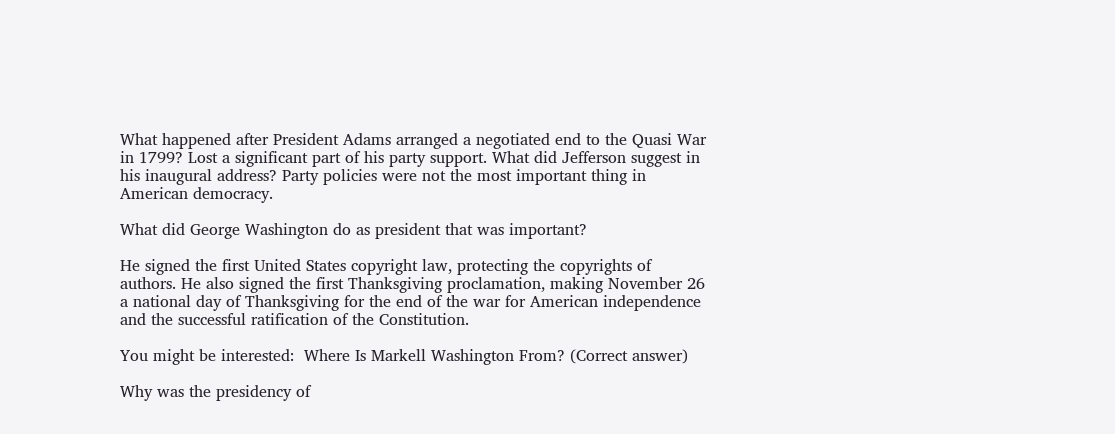What happened after President Adams arranged a negotiated end to the Quasi War in 1799? Lost a significant part of his party support. What did Jefferson suggest in his inaugural address? Party policies were not the most important thing in American democracy.

What did George Washington do as president that was important?

He signed the first United States copyright law, protecting the copyrights of authors. He also signed the first Thanksgiving proclamation, making November 26 a national day of Thanksgiving for the end of the war for American independence and the successful ratification of the Constitution.

You might be interested:  Where Is Markell Washington From? (Correct answer)

Why was the presidency of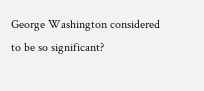George Washington considered to be so significant?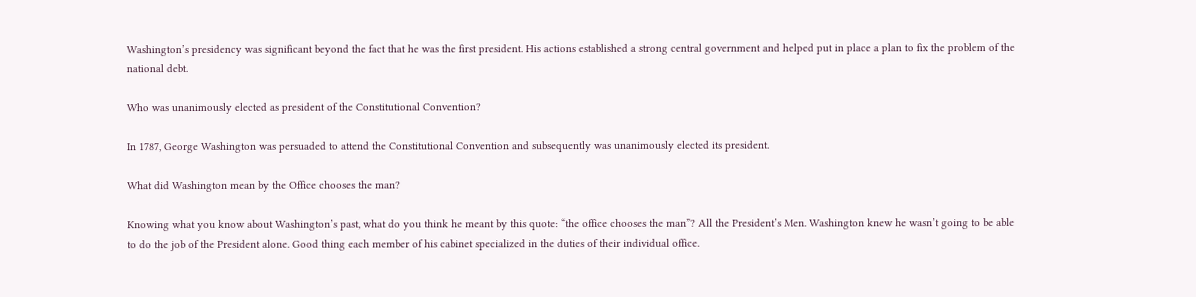Washington’s presidency was significant beyond the fact that he was the first president. His actions established a strong central government and helped put in place a plan to fix the problem of the national debt.

Who was unanimously elected as president of the Constitutional Convention?

In 1787, George Washington was persuaded to attend the Constitutional Convention and subsequently was unanimously elected its president.

What did Washington mean by the Office chooses the man?

Knowing what you know about Washington’s past, what do you think he meant by this quote: “the office chooses the man”? All the President’s Men. Washington knew he wasn’t going to be able to do the job of the President alone. Good thing each member of his cabinet specialized in the duties of their individual office.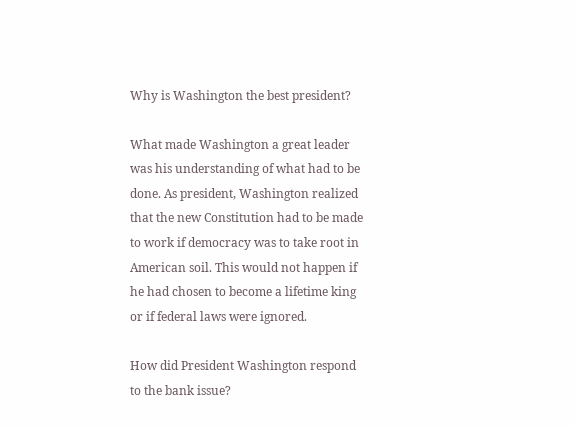Why is Washington the best president?

What made Washington a great leader was his understanding of what had to be done. As president, Washington realized that the new Constitution had to be made to work if democracy was to take root in American soil. This would not happen if he had chosen to become a lifetime king or if federal laws were ignored.

How did President Washington respond to the bank issue?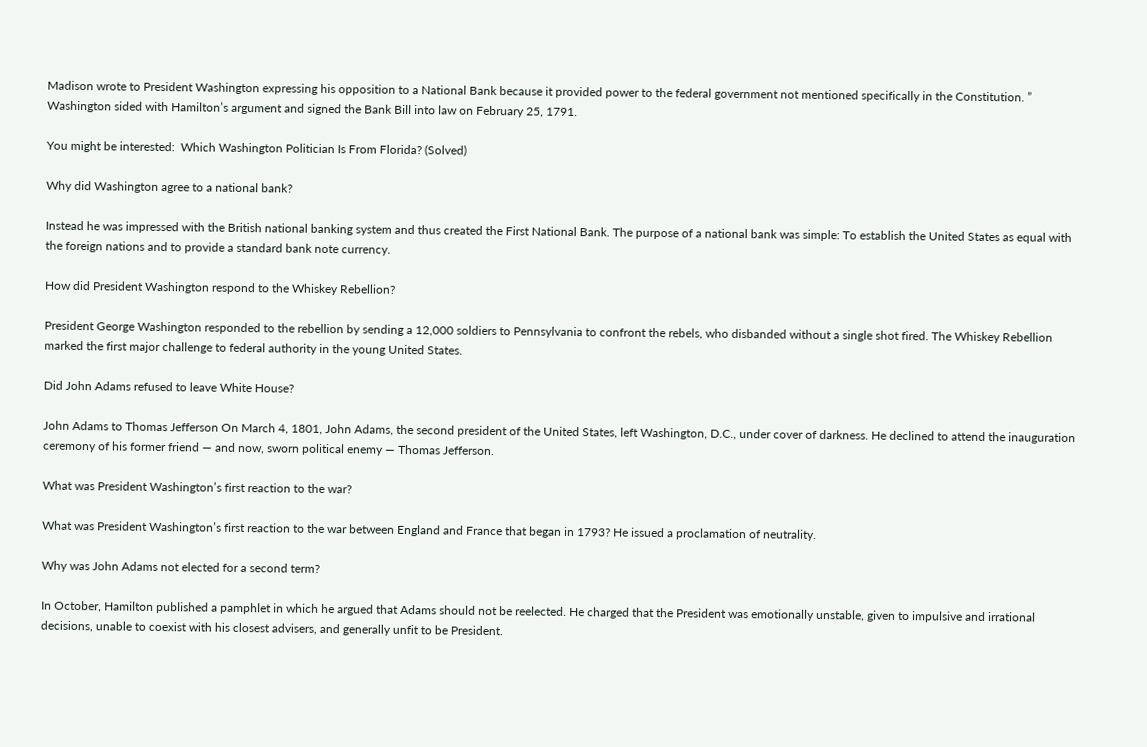Madison wrote to President Washington expressing his opposition to a National Bank because it provided power to the federal government not mentioned specifically in the Constitution. ” Washington sided with Hamilton’s argument and signed the Bank Bill into law on February 25, 1791.

You might be interested:  Which Washington Politician Is From Florida? (Solved)

Why did Washington agree to a national bank?

Instead he was impressed with the British national banking system and thus created the First National Bank. The purpose of a national bank was simple: To establish the United States as equal with the foreign nations and to provide a standard bank note currency.

How did President Washington respond to the Whiskey Rebellion?

President George Washington responded to the rebellion by sending a 12,000 soldiers to Pennsylvania to confront the rebels, who disbanded without a single shot fired. The Whiskey Rebellion marked the first major challenge to federal authority in the young United States.

Did John Adams refused to leave White House?

John Adams to Thomas Jefferson On March 4, 1801, John Adams, the second president of the United States, left Washington, D.C., under cover of darkness. He declined to attend the inauguration ceremony of his former friend — and now, sworn political enemy — Thomas Jefferson.

What was President Washington’s first reaction to the war?

What was President Washington’s first reaction to the war between England and France that began in 1793? He issued a proclamation of neutrality.

Why was John Adams not elected for a second term?

In October, Hamilton published a pamphlet in which he argued that Adams should not be reelected. He charged that the President was emotionally unstable, given to impulsive and irrational decisions, unable to coexist with his closest advisers, and generally unfit to be President.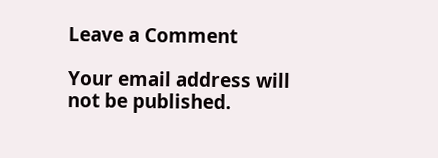Leave a Comment

Your email address will not be published.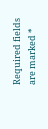Required fields are marked *